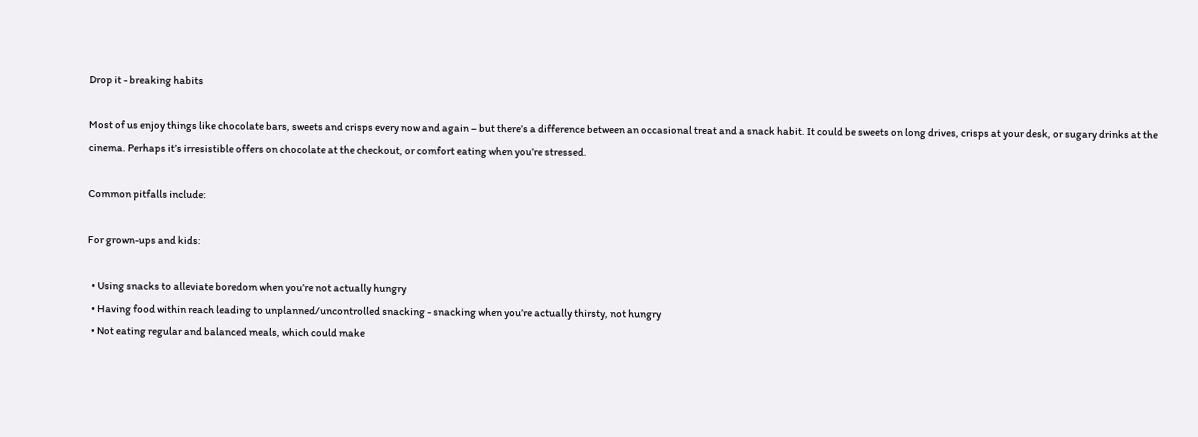Drop it - breaking habits

Most of us enjoy things like chocolate bars, sweets and crisps every now and again – but there’s a difference between an occasional treat and a snack habit. It could be sweets on long drives, crisps at your desk, or sugary drinks at the cinema. Perhaps it’s irresistible offers on chocolate at the checkout, or comfort eating when you’re stressed.

Common pitfalls include:

For grown-ups and kids:

  • Using snacks to alleviate boredom when you’re not actually hungry
  • Having food within reach leading to unplanned/uncontrolled snacking - snacking when you’re actually thirsty, not hungry
  • Not eating regular and balanced meals, which could make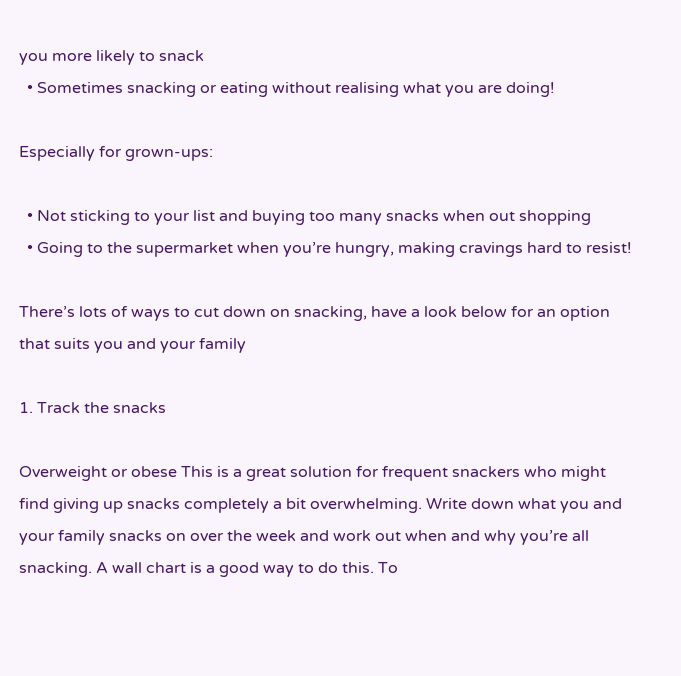you more likely to snack
  • Sometimes snacking or eating without realising what you are doing!

Especially for grown-ups:

  • Not sticking to your list and buying too many snacks when out shopping
  • Going to the supermarket when you’re hungry, making cravings hard to resist!

There’s lots of ways to cut down on snacking, have a look below for an option that suits you and your family

1. Track the snacks

Overweight or obese This is a great solution for frequent snackers who might find giving up snacks completely a bit overwhelming. Write down what you and your family snacks on over the week and work out when and why you’re all snacking. A wall chart is a good way to do this. To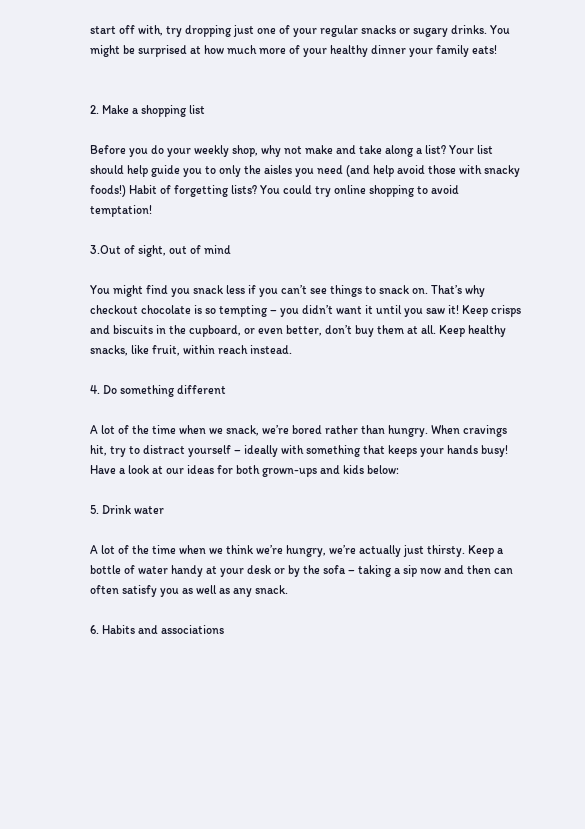start off with, try dropping just one of your regular snacks or sugary drinks. You might be surprised at how much more of your healthy dinner your family eats!


2. Make a shopping list

Before you do your weekly shop, why not make and take along a list? Your list should help guide you to only the aisles you need (and help avoid those with snacky foods!) Habit of forgetting lists? You could try online shopping to avoid temptation!

3.Out of sight, out of mind

You might find you snack less if you can’t see things to snack on. That’s why checkout chocolate is so tempting – you didn’t want it until you saw it! Keep crisps and biscuits in the cupboard, or even better, don’t buy them at all. Keep healthy snacks, like fruit, within reach instead.

4. Do something different

A lot of the time when we snack, we’re bored rather than hungry. When cravings hit, try to distract yourself – ideally with something that keeps your hands busy! Have a look at our ideas for both grown-ups and kids below:

5. Drink water

A lot of the time when we think we’re hungry, we’re actually just thirsty. Keep a bottle of water handy at your desk or by the sofa – taking a sip now and then can often satisfy you as well as any snack.

6. Habits and associations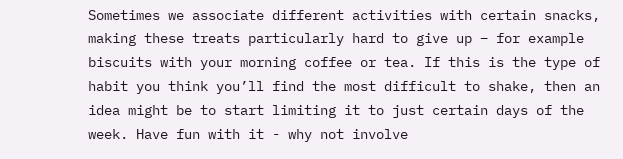Sometimes we associate different activities with certain snacks, making these treats particularly hard to give up – for example biscuits with your morning coffee or tea. If this is the type of habit you think you’ll find the most difficult to shake, then an idea might be to start limiting it to just certain days of the week. Have fun with it - why not involve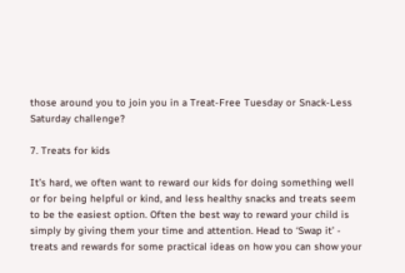those around you to join you in a Treat-Free Tuesday or Snack-Less Saturday challenge?

7. Treats for kids

It’s hard, we often want to reward our kids for doing something well or for being helpful or kind, and less healthy snacks and treats seem to be the easiest option. Often the best way to reward your child is simply by giving them your time and attention. Head to ‘Swap it’ - treats and rewards for some practical ideas on how you can show your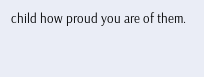child how proud you are of them.